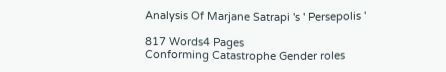Analysis Of Marjane Satrapi 's ' Persepolis '

817 Words4 Pages
Conforming Catastrophe Gender roles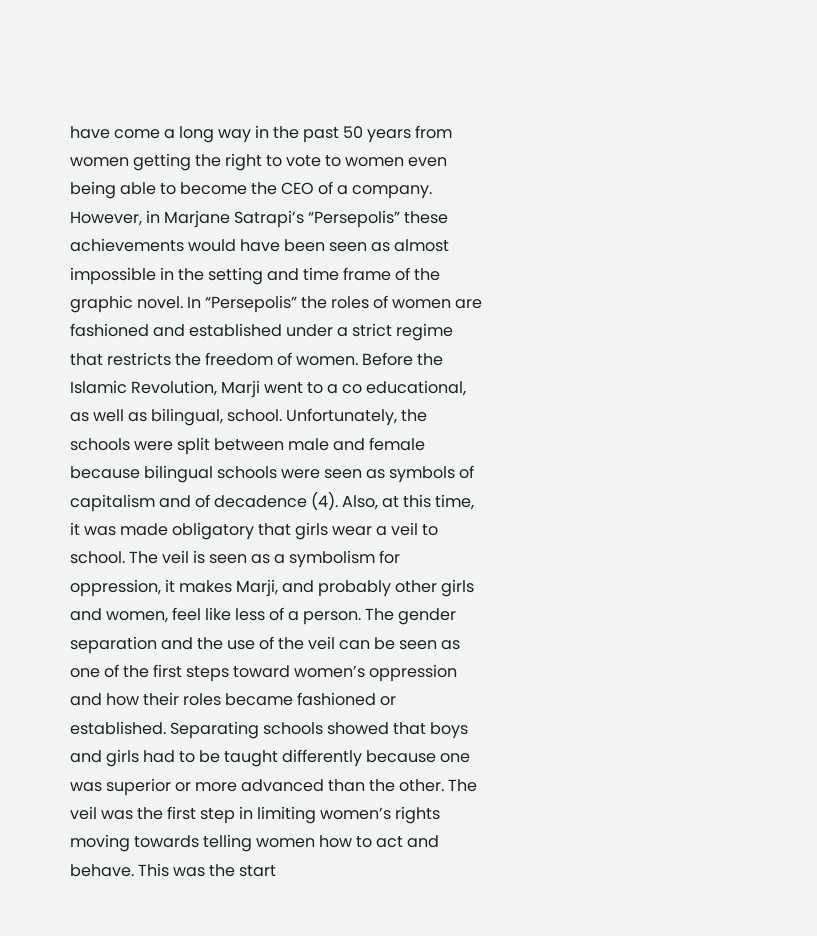have come a long way in the past 50 years from women getting the right to vote to women even being able to become the CEO of a company. However, in Marjane Satrapi’s “Persepolis” these achievements would have been seen as almost impossible in the setting and time frame of the graphic novel. In “Persepolis” the roles of women are fashioned and established under a strict regime that restricts the freedom of women. Before the Islamic Revolution, Marji went to a co educational, as well as bilingual, school. Unfortunately, the schools were split between male and female because bilingual schools were seen as symbols of capitalism and of decadence (4). Also, at this time, it was made obligatory that girls wear a veil to school. The veil is seen as a symbolism for oppression, it makes Marji, and probably other girls and women, feel like less of a person. The gender separation and the use of the veil can be seen as one of the first steps toward women’s oppression and how their roles became fashioned or established. Separating schools showed that boys and girls had to be taught differently because one was superior or more advanced than the other. The veil was the first step in limiting women’s rights moving towards telling women how to act and behave. This was the start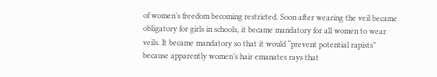of women’s freedom becoming restricted. Soon after wearing the veil became obligatory for girls in schools, it became mandatory for all women to wear veils. It became mandatory so that it would “prevent potential rapists” because apparently women’s hair emanates rays that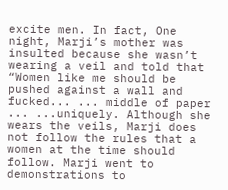excite men. In fact, One night, Marji’s mother was insulted because she wasn’t wearing a veil and told that “Women like me should be pushed against a wall and fucked... ... middle of paper ... ...uniquely. Although she wears the veils, Marji does not follow the rules that a women at the time should follow. Marji went to demonstrations to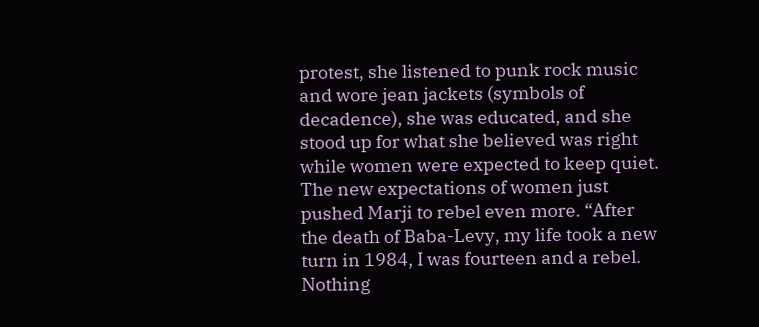protest, she listened to punk rock music and wore jean jackets (symbols of decadence), she was educated, and she stood up for what she believed was right while women were expected to keep quiet. The new expectations of women just pushed Marji to rebel even more. “After the death of Baba-Levy, my life took a new turn in 1984, I was fourteen and a rebel. Nothing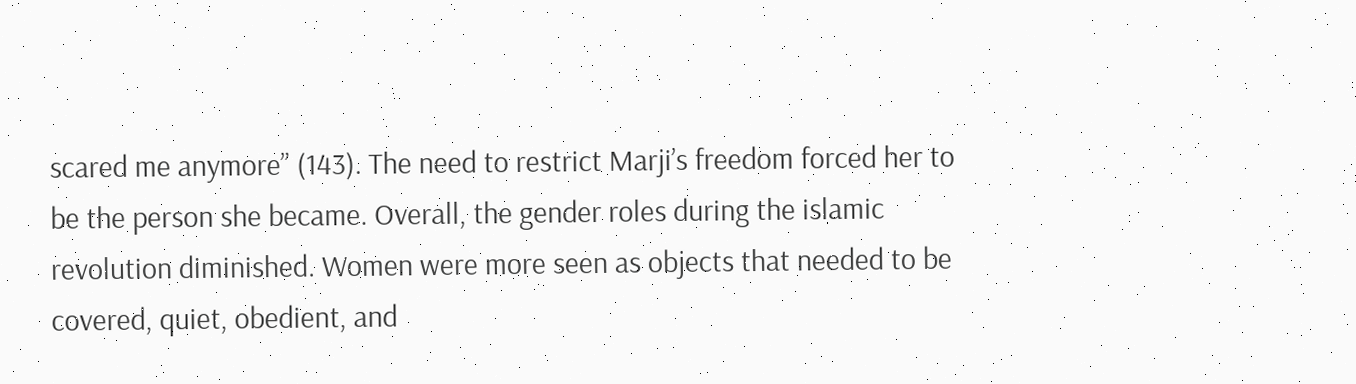scared me anymore” (143). The need to restrict Marji’s freedom forced her to be the person she became. Overall, the gender roles during the islamic revolution diminished. Women were more seen as objects that needed to be covered, quiet, obedient, and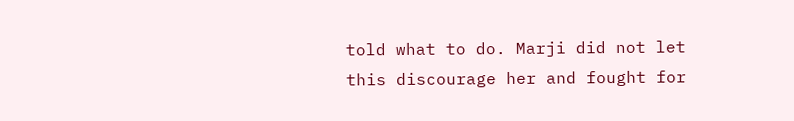told what to do. Marji did not let this discourage her and fought for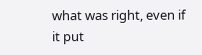what was right, even if it put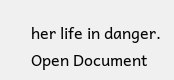her life in danger.
Open Document